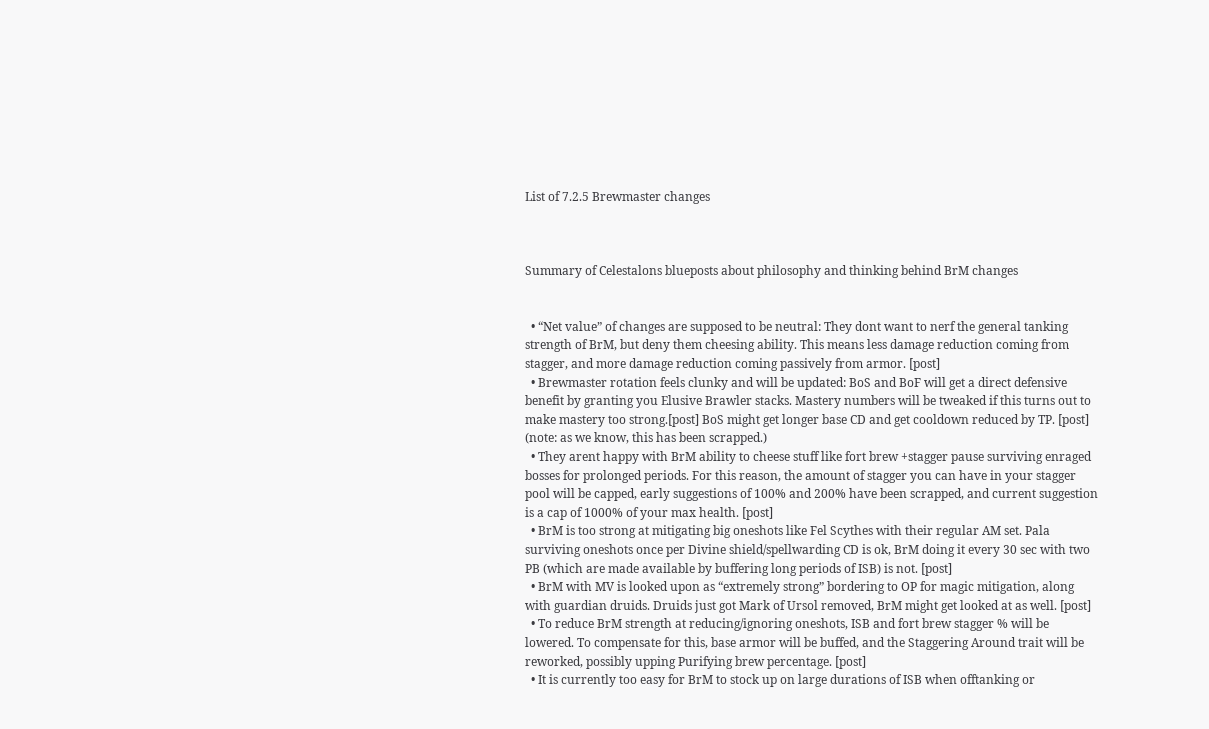List of 7.2.5 Brewmaster changes



Summary of Celestalons blueposts about philosophy and thinking behind BrM changes


  • “Net value” of changes are supposed to be neutral: They dont want to nerf the general tanking strength of BrM, but deny them cheesing ability. This means less damage reduction coming from stagger, and more damage reduction coming passively from armor. [post]
  • Brewmaster rotation feels clunky and will be updated: BoS and BoF will get a direct defensive benefit by granting you Elusive Brawler stacks. Mastery numbers will be tweaked if this turns out to make mastery too strong.[post] BoS might get longer base CD and get cooldown reduced by TP. [post] (note: as we know, this has been scrapped.)
  • They arent happy with BrM ability to cheese stuff like fort brew +stagger pause surviving enraged bosses for prolonged periods. For this reason, the amount of stagger you can have in your stagger pool will be capped, early suggestions of 100% and 200% have been scrapped, and current suggestion is a cap of 1000% of your max health. [post]
  • BrM is too strong at mitigating big oneshots like Fel Scythes with their regular AM set. Pala surviving oneshots once per Divine shield/spellwarding CD is ok, BrM doing it every 30 sec with two PB (which are made available by buffering long periods of ISB) is not. [post]
  • BrM with MV is looked upon as “extremely strong” bordering to OP for magic mitigation, along with guardian druids. Druids just got Mark of Ursol removed, BrM might get looked at as well. [post]
  • To reduce BrM strength at reducing/ignoring oneshots, ISB and fort brew stagger % will be lowered. To compensate for this, base armor will be buffed, and the Staggering Around trait will be reworked, possibly upping Purifying brew percentage. [post]
  • It is currently too easy for BrM to stock up on large durations of ISB when offtanking or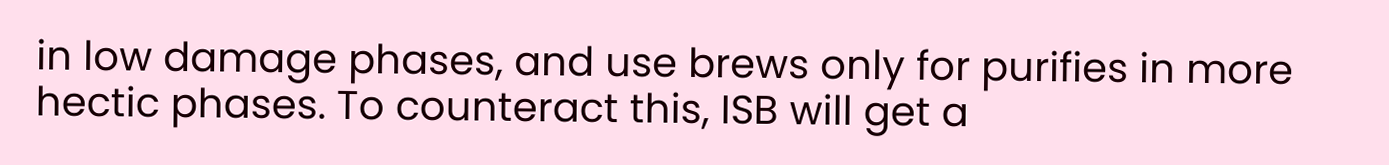in low damage phases, and use brews only for purifies in more hectic phases. To counteract this, ISB will get a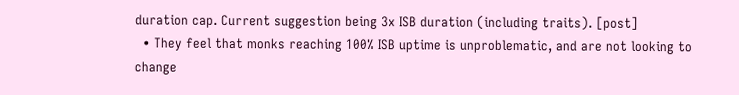duration cap. Current suggestion being 3x ISB duration (including traits). [post]
  • They feel that monks reaching 100% ISB uptime is unproblematic, and are not looking to change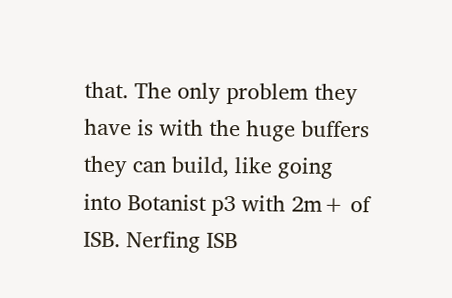that. The only problem they have is with the huge buffers they can build, like going into Botanist p3 with 2m+ of ISB. Nerfing ISB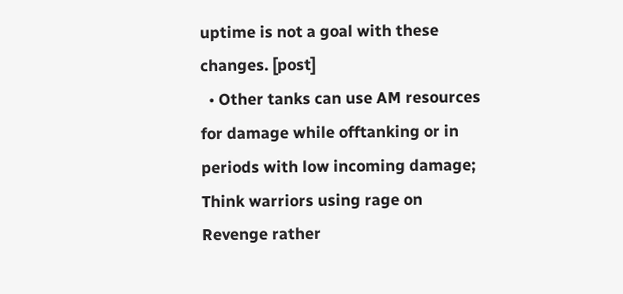uptime is not a goal with these changes. [post]
  • Other tanks can use AM resources for damage while offtanking or in periods with low incoming damage; Think warriors using rage on Revenge rather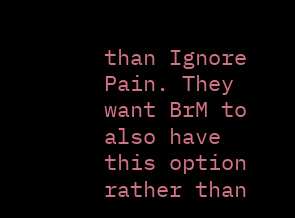than Ignore Pain. They want BrM to also have this option rather than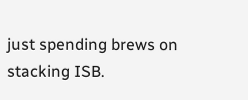just spending brews on stacking ISB.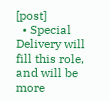[post]
  • Special Delivery will fill this role, and will be more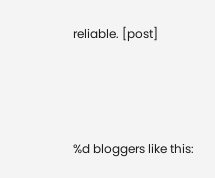reliable. [post]



%d bloggers like this: